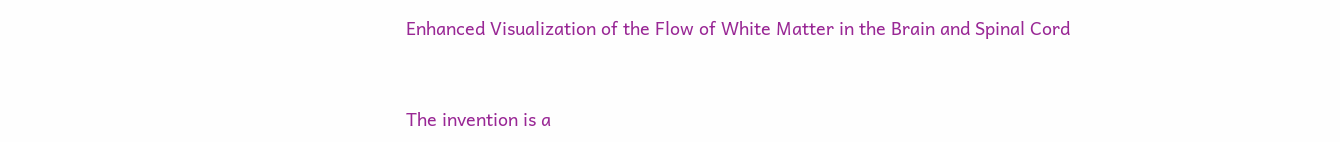Enhanced Visualization of the Flow of White Matter in the Brain and Spinal Cord



The invention is a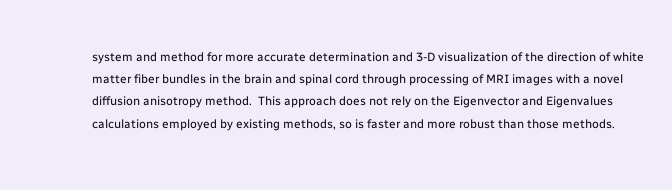system and method for more accurate determination and 3-D visualization of the direction of white matter fiber bundles in the brain and spinal cord through processing of MRI images with a novel diffusion anisotropy method.  This approach does not rely on the Eigenvector and Eigenvalues calculations employed by existing methods, so is faster and more robust than those methods.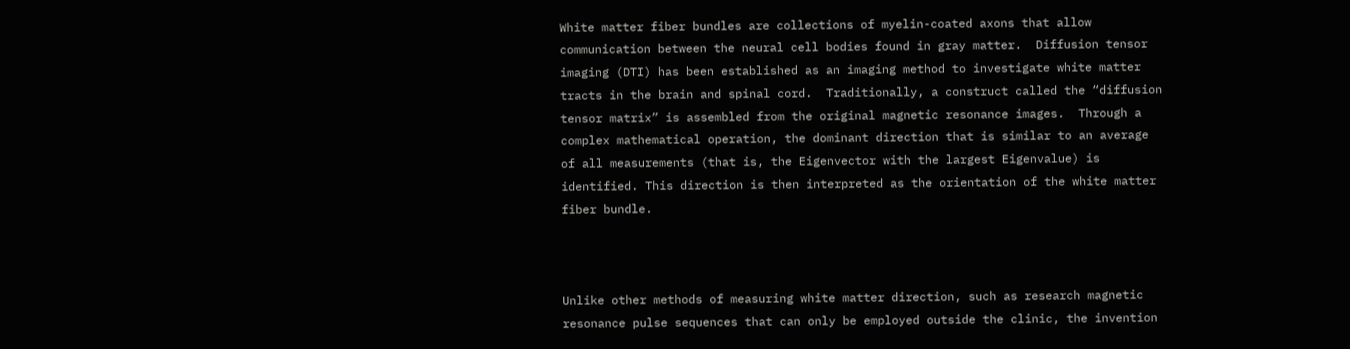White matter fiber bundles are collections of myelin-coated axons that allow communication between the neural cell bodies found in gray matter.  Diffusion tensor imaging (DTI) has been established as an imaging method to investigate white matter tracts in the brain and spinal cord.  Traditionally, a construct called the “diffusion tensor matrix” is assembled from the original magnetic resonance images.  Through a complex mathematical operation, the dominant direction that is similar to an average of all measurements (that is, the Eigenvector with the largest Eigenvalue) is identified. This direction is then interpreted as the orientation of the white matter fiber bundle.



Unlike other methods of measuring white matter direction, such as research magnetic resonance pulse sequences that can only be employed outside the clinic, the invention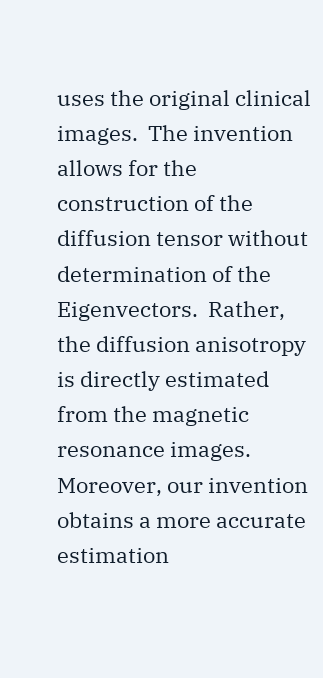uses the original clinical images.  The invention allows for the construction of the diffusion tensor without determination of the Eigenvectors.  Rather, the diffusion anisotropy is directly estimated from the magnetic resonance images.  Moreover, our invention obtains a more accurate estimation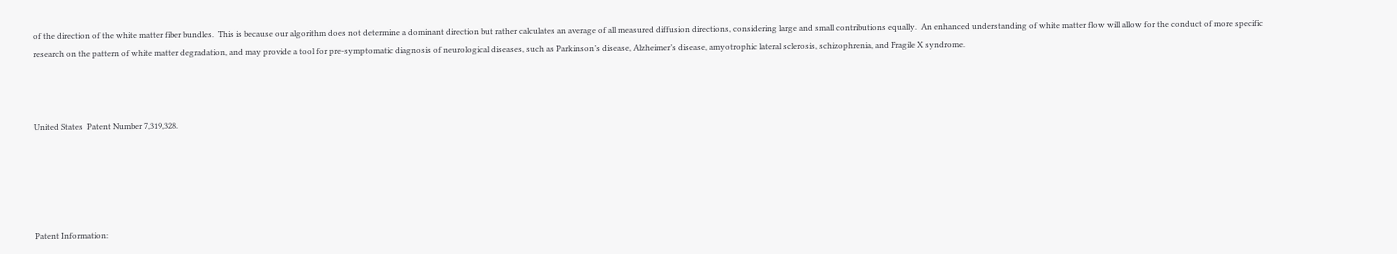of the direction of the white matter fiber bundles.  This is because our algorithm does not determine a dominant direction but rather calculates an average of all measured diffusion directions, considering large and small contributions equally.  An enhanced understanding of white matter flow will allow for the conduct of more specific research on the pattern of white matter degradation, and may provide a tool for pre-symptomatic diagnosis of neurological diseases, such as Parkinson’s disease, Alzheimer’s disease, amyotrophic lateral sclerosis, schizophrenia, and Fragile X syndrome.



United States  Patent Number 7,319,328.





Patent Information: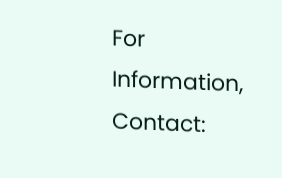For Information, Contact: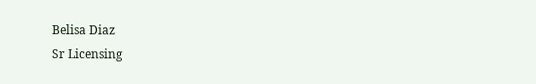Belisa Diaz
Sr Licensing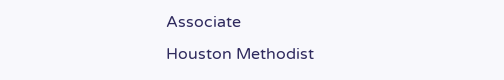Associate
Houston Methodist